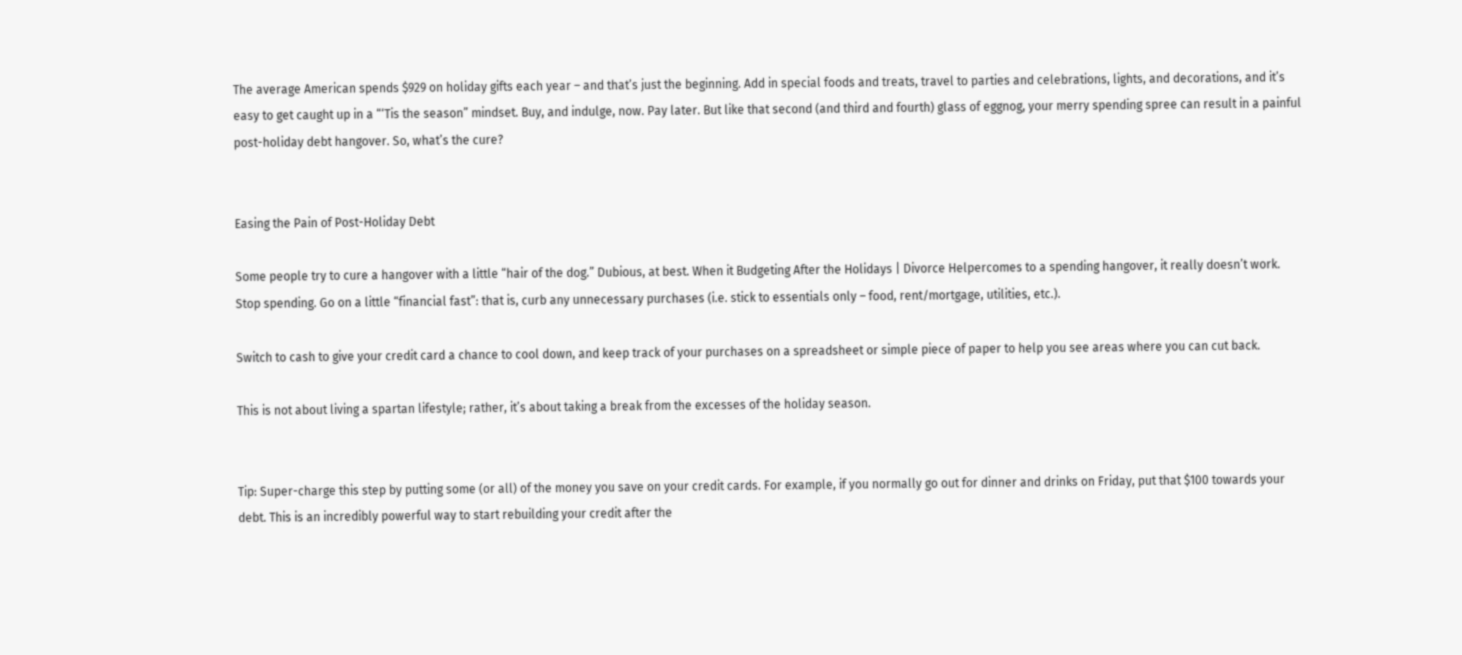The average American spends $929 on holiday gifts each year – and that’s just the beginning. Add in special foods and treats, travel to parties and celebrations, lights, and decorations, and it’s easy to get caught up in a “‘Tis the season” mindset. Buy, and indulge, now. Pay later. But like that second (and third and fourth) glass of eggnog, your merry spending spree can result in a painful post-holiday debt hangover. So, what’s the cure?


Easing the Pain of Post-Holiday Debt

Some people try to cure a hangover with a little “hair of the dog.” Dubious, at best. When it Budgeting After the Holidays | Divorce Helpercomes to a spending hangover, it really doesn’t work. Stop spending. Go on a little “financial fast”: that is, curb any unnecessary purchases (i.e. stick to essentials only – food, rent/mortgage, utilities, etc.).

Switch to cash to give your credit card a chance to cool down, and keep track of your purchases on a spreadsheet or simple piece of paper to help you see areas where you can cut back.

This is not about living a spartan lifestyle; rather, it’s about taking a break from the excesses of the holiday season.


Tip: Super-charge this step by putting some (or all) of the money you save on your credit cards. For example, if you normally go out for dinner and drinks on Friday, put that $100 towards your debt. This is an incredibly powerful way to start rebuilding your credit after the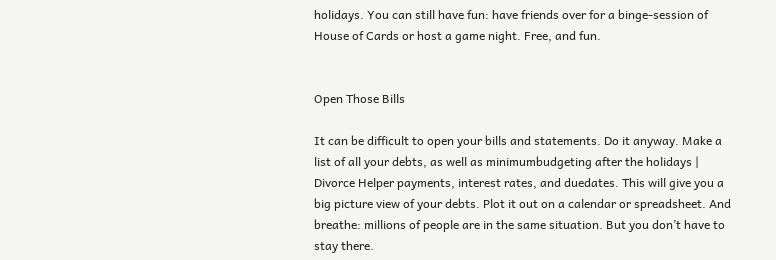holidays. You can still have fun: have friends over for a binge-session of House of Cards or host a game night. Free, and fun.


Open Those Bills

It can be difficult to open your bills and statements. Do it anyway. Make a list of all your debts, as well as minimumbudgeting after the holidays | Divorce Helper payments, interest rates, and duedates. This will give you a big picture view of your debts. Plot it out on a calendar or spreadsheet. And breathe: millions of people are in the same situation. But you don’t have to stay there.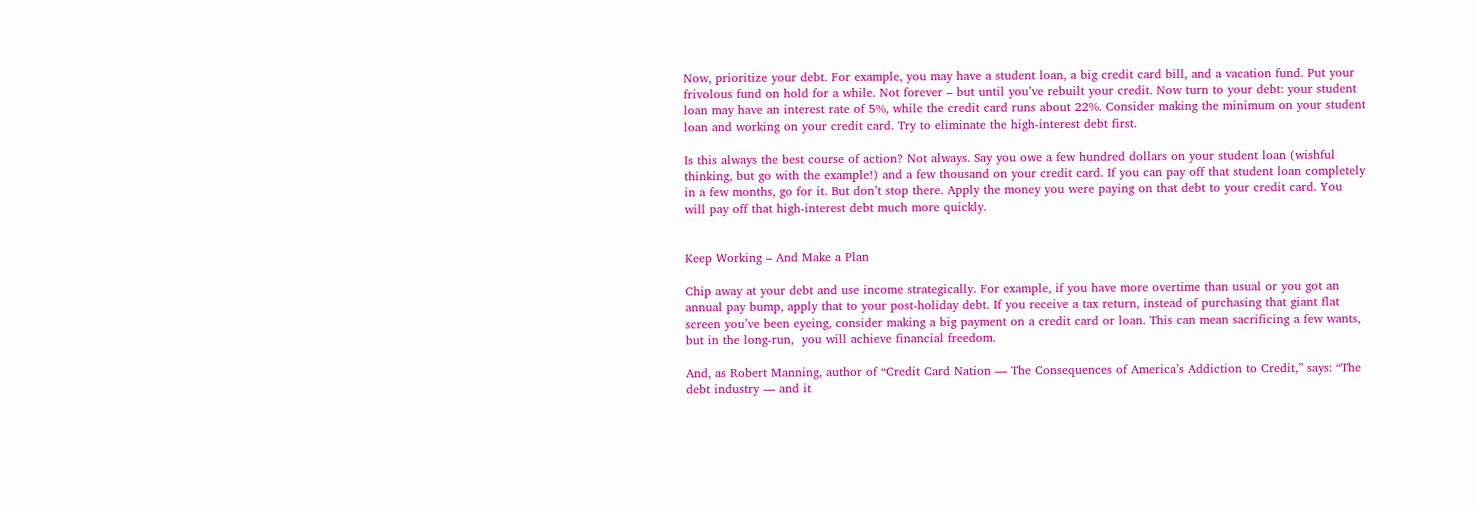Now, prioritize your debt. For example, you may have a student loan, a big credit card bill, and a vacation fund. Put your frivolous fund on hold for a while. Not forever – but until you’ve rebuilt your credit. Now turn to your debt: your student loan may have an interest rate of 5%, while the credit card runs about 22%. Consider making the minimum on your student loan and working on your credit card. Try to eliminate the high-interest debt first.

Is this always the best course of action? Not always. Say you owe a few hundred dollars on your student loan (wishful thinking, but go with the example!) and a few thousand on your credit card. If you can pay off that student loan completely in a few months, go for it. But don’t stop there. Apply the money you were paying on that debt to your credit card. You will pay off that high-interest debt much more quickly.


Keep Working – And Make a Plan

Chip away at your debt and use income strategically. For example, if you have more overtime than usual or you got an annual pay bump, apply that to your post-holiday debt. If you receive a tax return, instead of purchasing that giant flat screen you’ve been eyeing, consider making a big payment on a credit card or loan. This can mean sacrificing a few wants, but in the long-run,  you will achieve financial freedom.

And, as Robert Manning, author of “Credit Card Nation — The Consequences of America’s Addiction to Credit,” says: “The debt industry — and it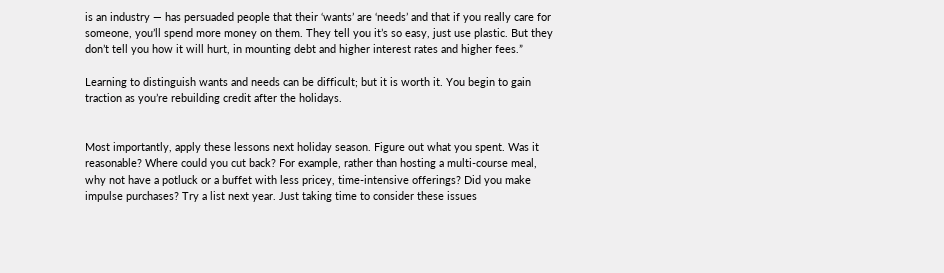is an industry — has persuaded people that their ‘wants’ are ‘needs’ and that if you really care for someone, you’ll spend more money on them. They tell you it’s so easy, just use plastic. But they don’t tell you how it will hurt, in mounting debt and higher interest rates and higher fees.”

Learning to distinguish wants and needs can be difficult; but it is worth it. You begin to gain traction as you’re rebuilding credit after the holidays.


Most importantly, apply these lessons next holiday season. Figure out what you spent. Was it reasonable? Where could you cut back? For example, rather than hosting a multi-course meal, why not have a potluck or a buffet with less pricey, time-intensive offerings? Did you make impulse purchases? Try a list next year. Just taking time to consider these issues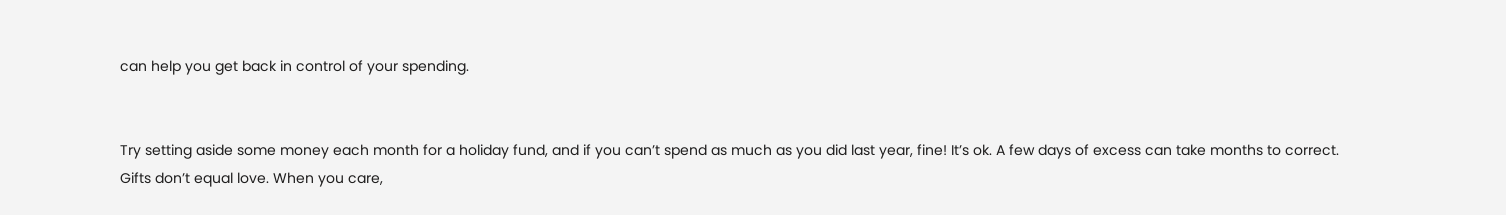can help you get back in control of your spending.


Try setting aside some money each month for a holiday fund, and if you can’t spend as much as you did last year, fine! It’s ok. A few days of excess can take months to correct. Gifts don’t equal love. When you care,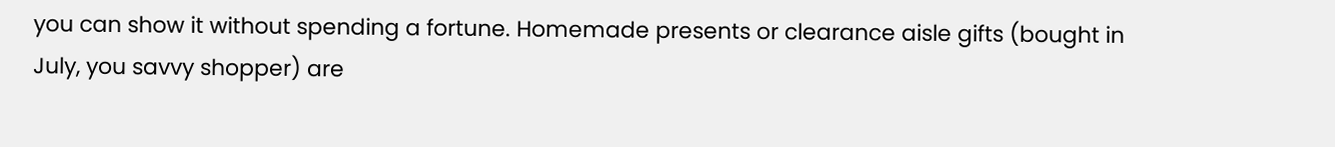you can show it without spending a fortune. Homemade presents or clearance aisle gifts (bought in July, you savvy shopper) are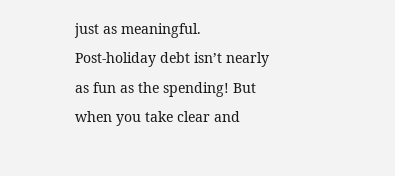just as meaningful.
Post-holiday debt isn’t nearly as fun as the spending! But when you take clear and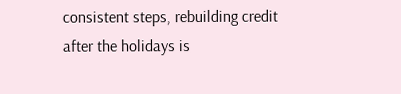consistent steps, rebuilding credit after the holidays is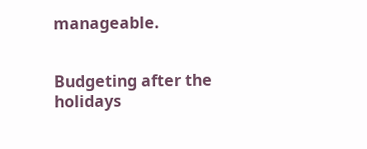manageable.


Budgeting after the holidays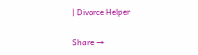| Divorce Helper

Share →